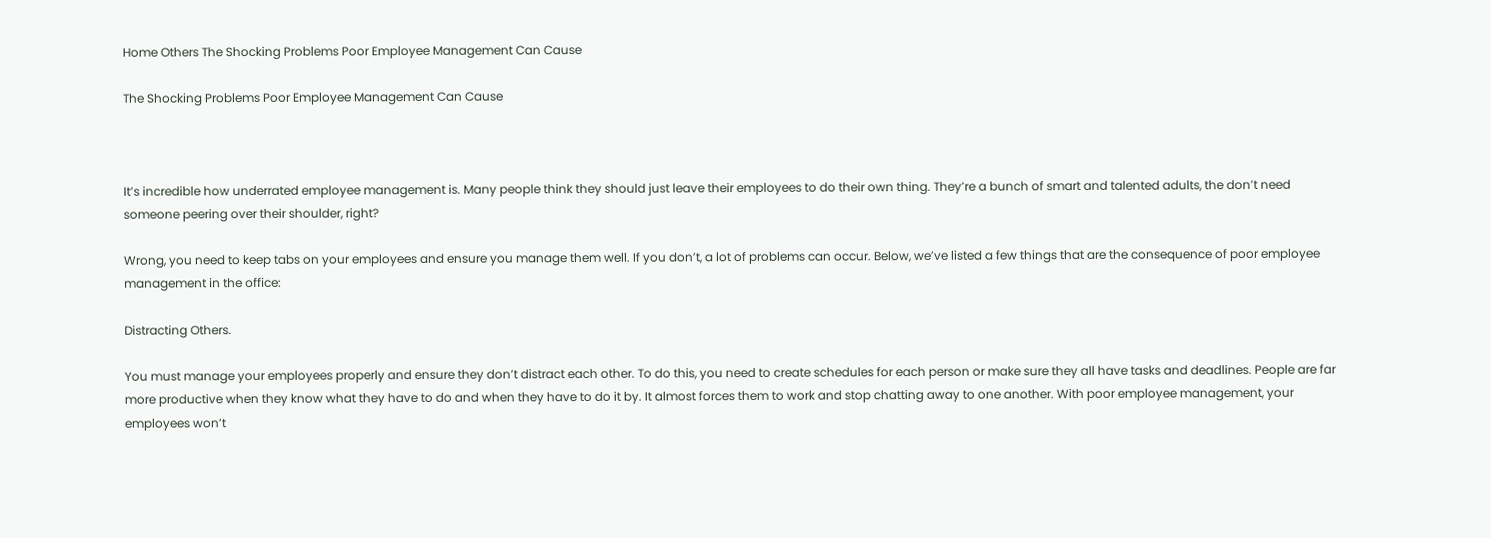Home Others The Shocking Problems Poor Employee Management Can Cause

The Shocking Problems Poor Employee Management Can Cause



It’s incredible how underrated employee management is. Many people think they should just leave their employees to do their own thing. They’re a bunch of smart and talented adults, the don’t need someone peering over their shoulder, right?

Wrong, you need to keep tabs on your employees and ensure you manage them well. If you don’t, a lot of problems can occur. Below, we’ve listed a few things that are the consequence of poor employee management in the office:

Distracting Others.

You must manage your employees properly and ensure they don’t distract each other. To do this, you need to create schedules for each person or make sure they all have tasks and deadlines. People are far more productive when they know what they have to do and when they have to do it by. It almost forces them to work and stop chatting away to one another. With poor employee management, your employees won’t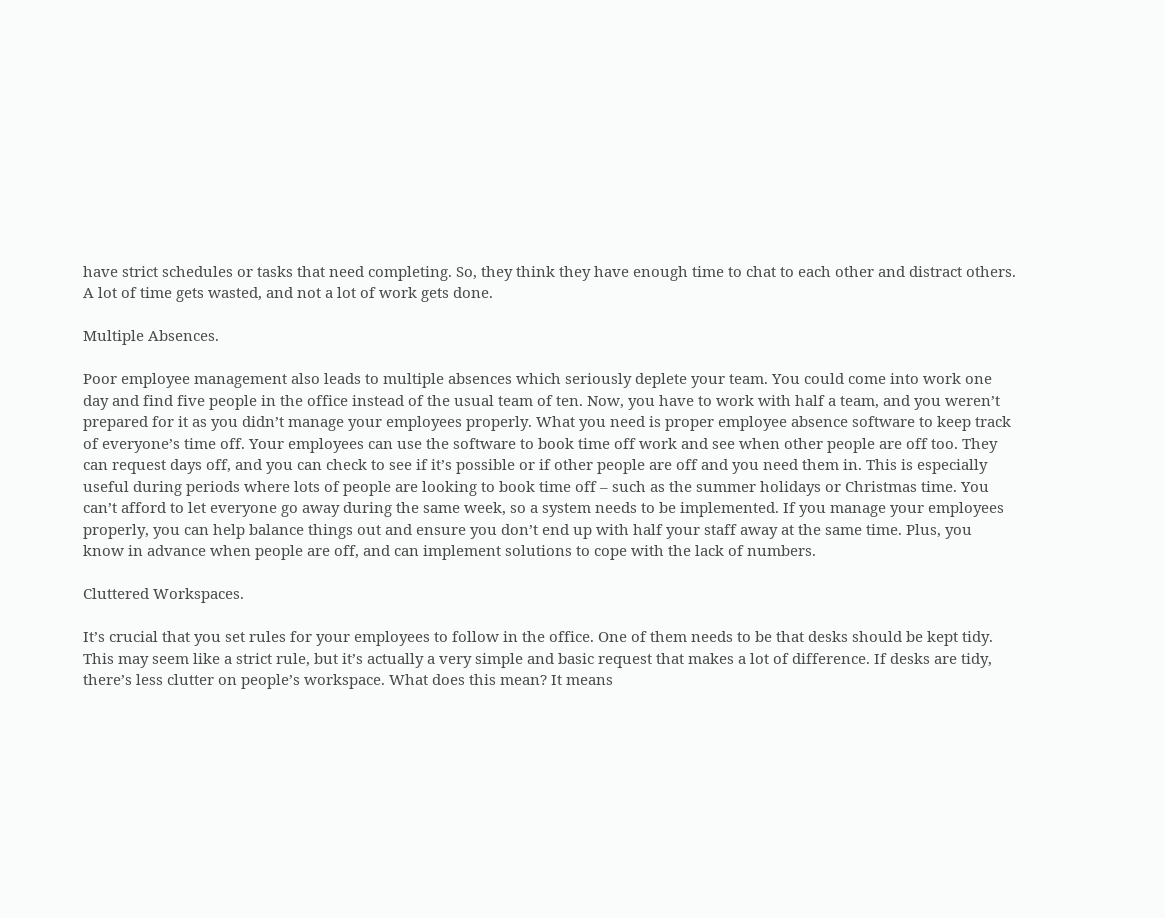have strict schedules or tasks that need completing. So, they think they have enough time to chat to each other and distract others. A lot of time gets wasted, and not a lot of work gets done.

Multiple Absences.

Poor employee management also leads to multiple absences which seriously deplete your team. You could come into work one day and find five people in the office instead of the usual team of ten. Now, you have to work with half a team, and you weren’t prepared for it as you didn’t manage your employees properly. What you need is proper employee absence software to keep track of everyone’s time off. Your employees can use the software to book time off work and see when other people are off too. They can request days off, and you can check to see if it’s possible or if other people are off and you need them in. This is especially useful during periods where lots of people are looking to book time off – such as the summer holidays or Christmas time. You can’t afford to let everyone go away during the same week, so a system needs to be implemented. If you manage your employees properly, you can help balance things out and ensure you don’t end up with half your staff away at the same time. Plus, you know in advance when people are off, and can implement solutions to cope with the lack of numbers.

Cluttered Workspaces.

It’s crucial that you set rules for your employees to follow in the office. One of them needs to be that desks should be kept tidy. This may seem like a strict rule, but it’s actually a very simple and basic request that makes a lot of difference. If desks are tidy, there’s less clutter on people’s workspace. What does this mean? It means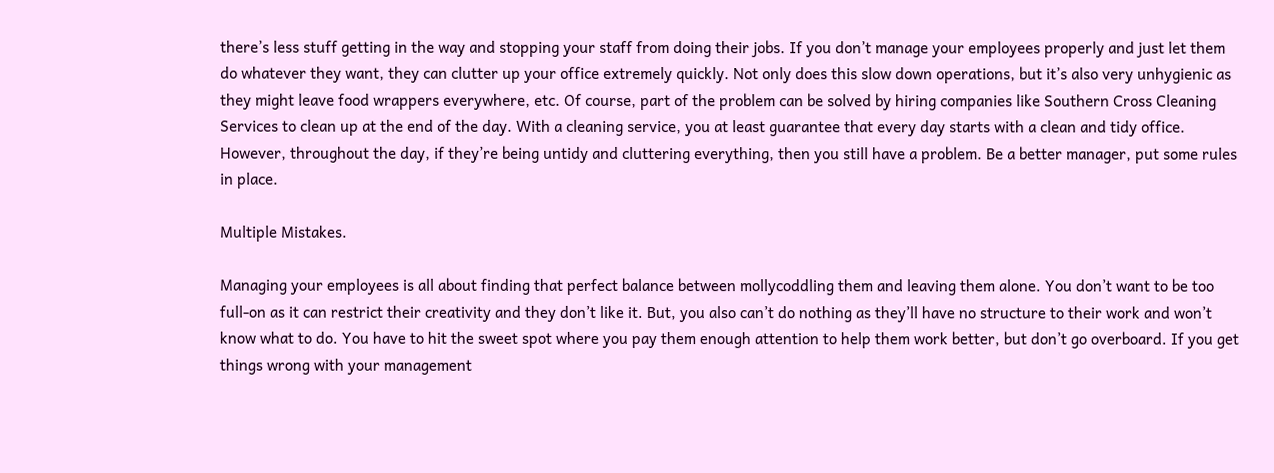there’s less stuff getting in the way and stopping your staff from doing their jobs. If you don’t manage your employees properly and just let them do whatever they want, they can clutter up your office extremely quickly. Not only does this slow down operations, but it’s also very unhygienic as they might leave food wrappers everywhere, etc. Of course, part of the problem can be solved by hiring companies like Southern Cross Cleaning Services to clean up at the end of the day. With a cleaning service, you at least guarantee that every day starts with a clean and tidy office. However, throughout the day, if they’re being untidy and cluttering everything, then you still have a problem. Be a better manager, put some rules in place.

Multiple Mistakes.

Managing your employees is all about finding that perfect balance between mollycoddling them and leaving them alone. You don’t want to be too full-on as it can restrict their creativity and they don’t like it. But, you also can’t do nothing as they’ll have no structure to their work and won’t know what to do. You have to hit the sweet spot where you pay them enough attention to help them work better, but don’t go overboard. If you get things wrong with your management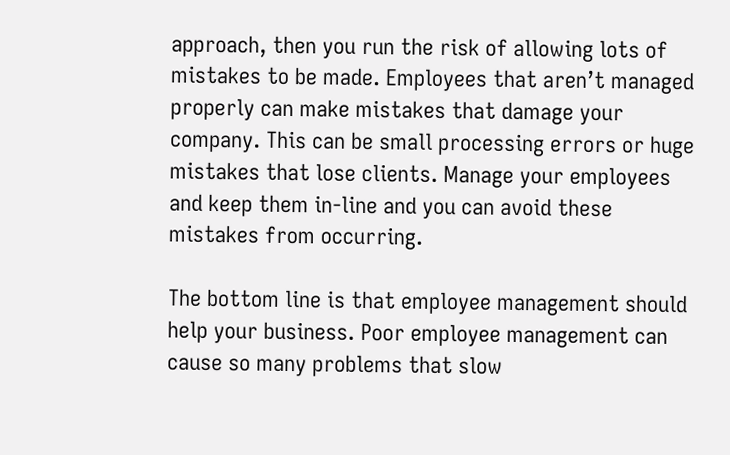approach, then you run the risk of allowing lots of mistakes to be made. Employees that aren’t managed properly can make mistakes that damage your company. This can be small processing errors or huge mistakes that lose clients. Manage your employees and keep them in-line and you can avoid these mistakes from occurring.

The bottom line is that employee management should help your business. Poor employee management can cause so many problems that slow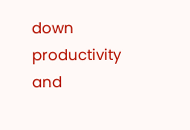down productivity and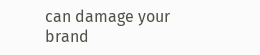can damage your brand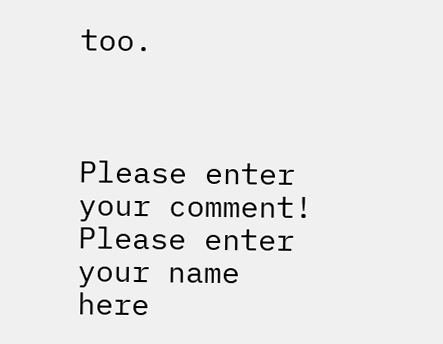too.



Please enter your comment!
Please enter your name here